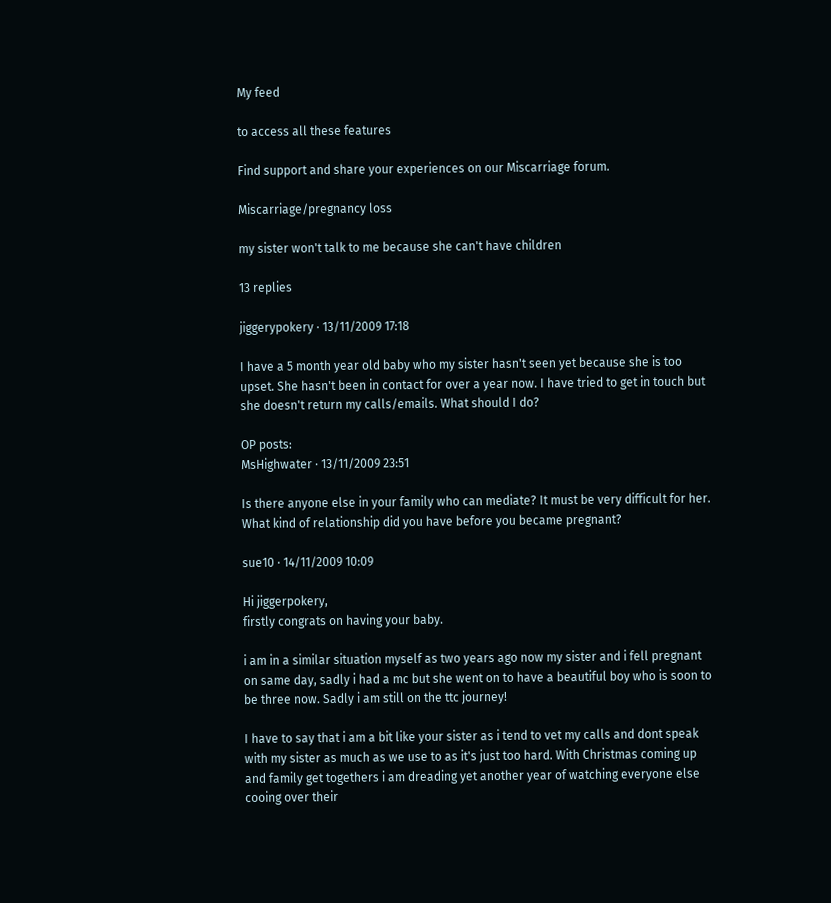My feed

to access all these features

Find support and share your experiences on our Miscarriage forum.

Miscarriage/pregnancy loss

my sister won't talk to me because she can't have children

13 replies

jiggerypokery · 13/11/2009 17:18

I have a 5 month year old baby who my sister hasn't seen yet because she is too upset. She hasn't been in contact for over a year now. I have tried to get in touch but she doesn't return my calls/emails. What should I do?

OP posts:
MsHighwater · 13/11/2009 23:51

Is there anyone else in your family who can mediate? It must be very difficult for her. What kind of relationship did you have before you became pregnant?

sue10 · 14/11/2009 10:09

Hi jiggerpokery,
firstly congrats on having your baby.

i am in a similar situation myself as two years ago now my sister and i fell pregnant on same day, sadly i had a mc but she went on to have a beautiful boy who is soon to be three now. Sadly i am still on the ttc journey!

I have to say that i am a bit like your sister as i tend to vet my calls and dont speak with my sister as much as we use to as it's just too hard. With Christmas coming up and family get togethers i am dreading yet another year of watching everyone else cooing over their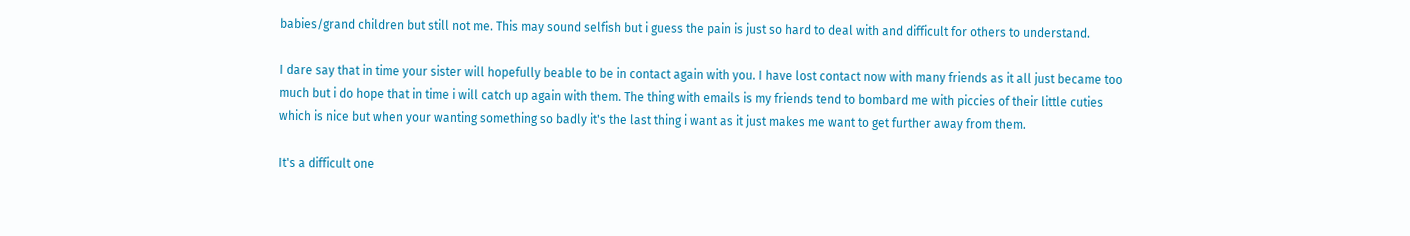babies/grand children but still not me. This may sound selfish but i guess the pain is just so hard to deal with and difficult for others to understand.

I dare say that in time your sister will hopefully beable to be in contact again with you. I have lost contact now with many friends as it all just became too much but i do hope that in time i will catch up again with them. The thing with emails is my friends tend to bombard me with piccies of their little cuties which is nice but when your wanting something so badly it's the last thing i want as it just makes me want to get further away from them.

It's a difficult one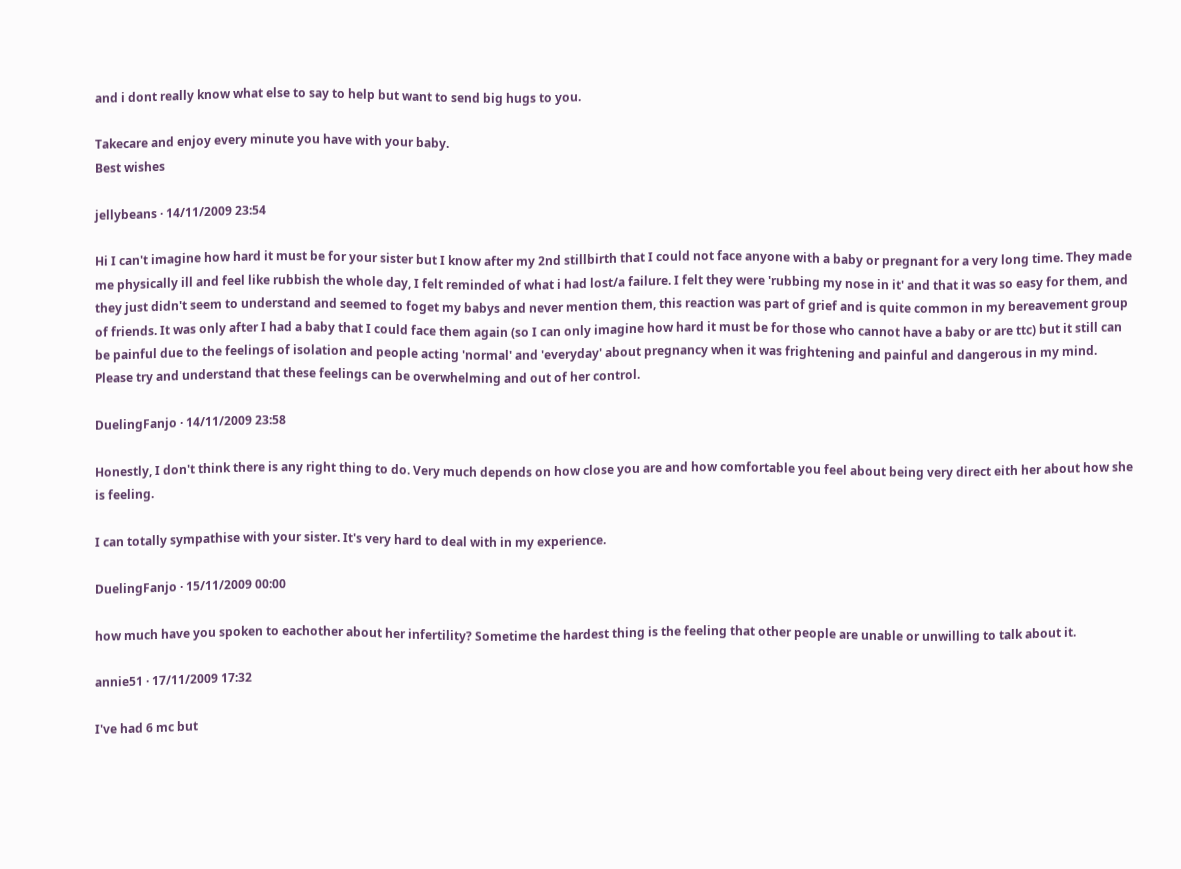and i dont really know what else to say to help but want to send big hugs to you.

Takecare and enjoy every minute you have with your baby.
Best wishes

jellybeans · 14/11/2009 23:54

Hi I can't imagine how hard it must be for your sister but I know after my 2nd stillbirth that I could not face anyone with a baby or pregnant for a very long time. They made me physically ill and feel like rubbish the whole day, I felt reminded of what i had lost/a failure. I felt they were 'rubbing my nose in it' and that it was so easy for them, and they just didn't seem to understand and seemed to foget my babys and never mention them, this reaction was part of grief and is quite common in my bereavement group of friends. It was only after I had a baby that I could face them again (so I can only imagine how hard it must be for those who cannot have a baby or are ttc) but it still can be painful due to the feelings of isolation and people acting 'normal' and 'everyday' about pregnancy when it was frightening and painful and dangerous in my mind. Please try and understand that these feelings can be overwhelming and out of her control.

DuelingFanjo · 14/11/2009 23:58

Honestly, I don't think there is any right thing to do. Very much depends on how close you are and how comfortable you feel about being very direct eith her about how she is feeling.

I can totally sympathise with your sister. It's very hard to deal with in my experience.

DuelingFanjo · 15/11/2009 00:00

how much have you spoken to eachother about her infertility? Sometime the hardest thing is the feeling that other people are unable or unwilling to talk about it.

annie51 · 17/11/2009 17:32

I've had 6 mc but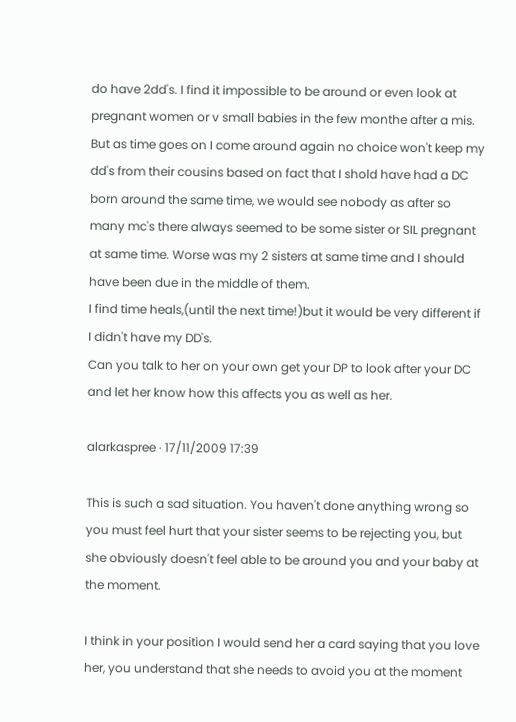do have 2dd's. I find it impossible to be around or even look at pregnant women or v small babies in the few monthe after a mis.
But as time goes on I come around again no choice won't keep my dd's from their cousins based on fact that I shold have had a DC born around the same time, we would see nobody as after so many mc's there always seemed to be some sister or SIL pregnant at same time. Worse was my 2 sisters at same time and I should have been due in the middle of them.
I find time heals,(until the next time!)but it would be very different if I didn't have my DD's.
Can you talk to her on your own get your DP to look after your DC and let her know how this affects you as well as her.

alarkaspree · 17/11/2009 17:39

This is such a sad situation. You haven't done anything wrong so you must feel hurt that your sister seems to be rejecting you, but she obviously doesn't feel able to be around you and your baby at the moment.

I think in your position I would send her a card saying that you love her, you understand that she needs to avoid you at the moment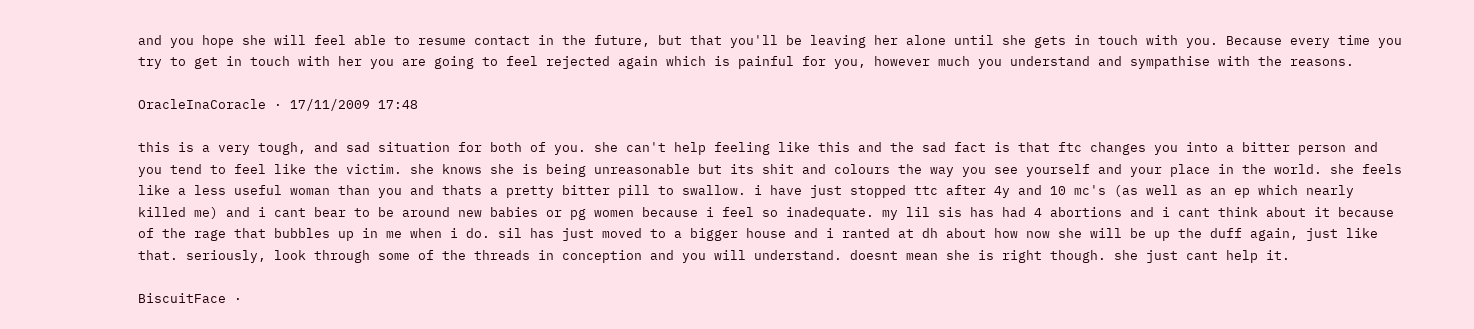and you hope she will feel able to resume contact in the future, but that you'll be leaving her alone until she gets in touch with you. Because every time you try to get in touch with her you are going to feel rejected again which is painful for you, however much you understand and sympathise with the reasons.

OracleInaCoracle · 17/11/2009 17:48

this is a very tough, and sad situation for both of you. she can't help feeling like this and the sad fact is that ftc changes you into a bitter person and you tend to feel like the victim. she knows she is being unreasonable but its shit and colours the way you see yourself and your place in the world. she feels like a less useful woman than you and thats a pretty bitter pill to swallow. i have just stopped ttc after 4y and 10 mc's (as well as an ep which nearly killed me) and i cant bear to be around new babies or pg women because i feel so inadequate. my lil sis has had 4 abortions and i cant think about it because of the rage that bubbles up in me when i do. sil has just moved to a bigger house and i ranted at dh about how now she will be up the duff again, just like that. seriously, look through some of the threads in conception and you will understand. doesnt mean she is right though. she just cant help it.

BiscuitFace ·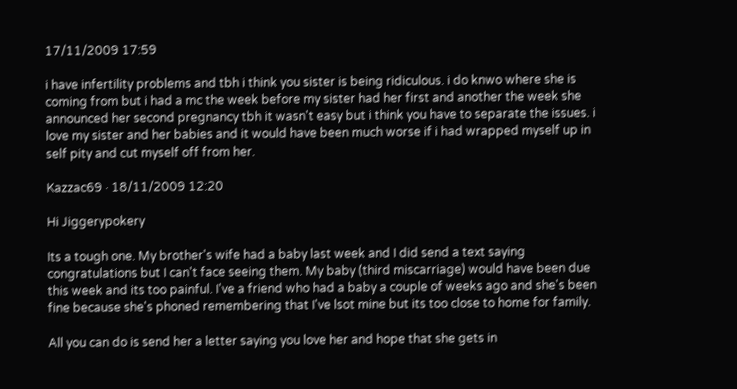17/11/2009 17:59

i have infertility problems and tbh i think you sister is being ridiculous. i do knwo where she is coming from but i had a mc the week before my sister had her first and another the week she announced her second pregnancy tbh it wasn't easy but i think you have to separate the issues. i love my sister and her babies and it would have been much worse if i had wrapped myself up in self pity and cut myself off from her.

Kazzac69 · 18/11/2009 12:20

Hi Jiggerypokery

Its a tough one. My brother's wife had a baby last week and I did send a text saying congratulations but I can't face seeing them. My baby (third miscarriage) would have been due this week and its too painful. I've a friend who had a baby a couple of weeks ago and she's been fine because she's phoned remembering that I've lsot mine but its too close to home for family.

All you can do is send her a letter saying you love her and hope that she gets in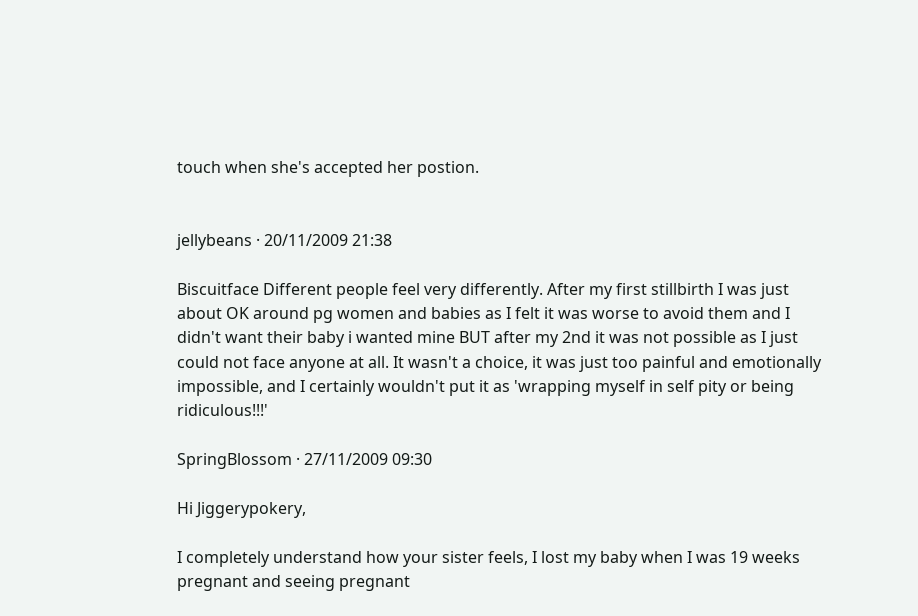touch when she's accepted her postion.


jellybeans · 20/11/2009 21:38

Biscuitface Different people feel very differently. After my first stillbirth I was just about OK around pg women and babies as I felt it was worse to avoid them and I didn't want their baby i wanted mine BUT after my 2nd it was not possible as I just could not face anyone at all. It wasn't a choice, it was just too painful and emotionally impossible, and I certainly wouldn't put it as 'wrapping myself in self pity or being ridiculous!!!'

SpringBlossom · 27/11/2009 09:30

Hi Jiggerypokery,

I completely understand how your sister feels, I lost my baby when I was 19 weeks pregnant and seeing pregnant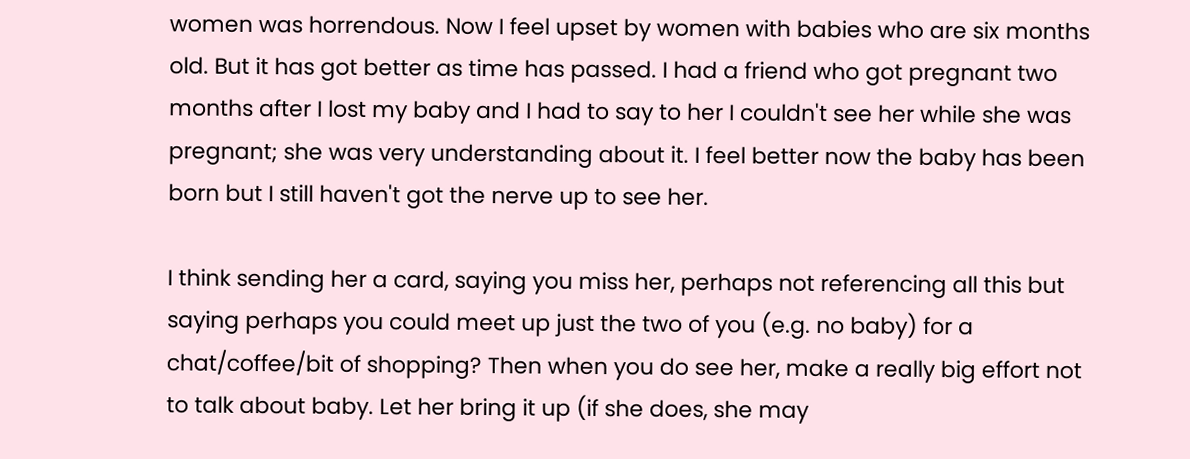women was horrendous. Now I feel upset by women with babies who are six months old. But it has got better as time has passed. I had a friend who got pregnant two months after I lost my baby and I had to say to her I couldn't see her while she was pregnant; she was very understanding about it. I feel better now the baby has been born but I still haven't got the nerve up to see her.

I think sending her a card, saying you miss her, perhaps not referencing all this but saying perhaps you could meet up just the two of you (e.g. no baby) for a chat/coffee/bit of shopping? Then when you do see her, make a really big effort not to talk about baby. Let her bring it up (if she does, she may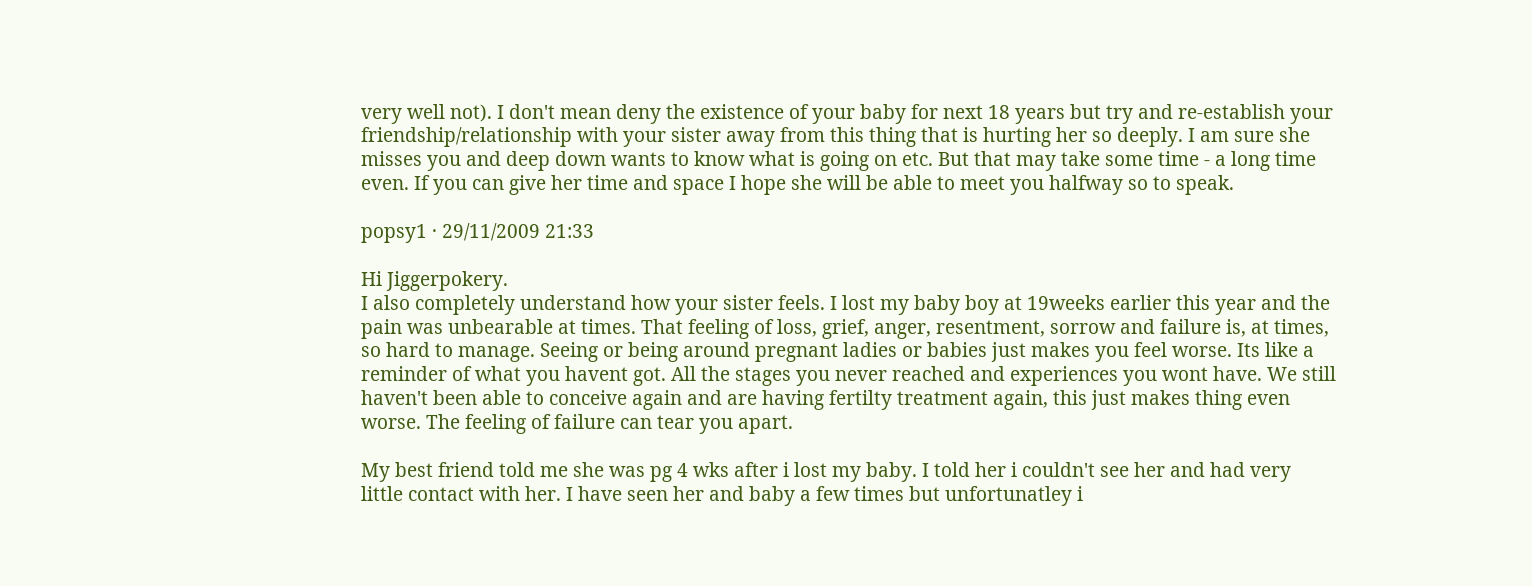very well not). I don't mean deny the existence of your baby for next 18 years but try and re-establish your friendship/relationship with your sister away from this thing that is hurting her so deeply. I am sure she misses you and deep down wants to know what is going on etc. But that may take some time - a long time even. If you can give her time and space I hope she will be able to meet you halfway so to speak.

popsy1 · 29/11/2009 21:33

Hi Jiggerpokery.
I also completely understand how your sister feels. I lost my baby boy at 19weeks earlier this year and the pain was unbearable at times. That feeling of loss, grief, anger, resentment, sorrow and failure is, at times, so hard to manage. Seeing or being around pregnant ladies or babies just makes you feel worse. Its like a reminder of what you havent got. All the stages you never reached and experiences you wont have. We still haven't been able to conceive again and are having fertilty treatment again, this just makes thing even worse. The feeling of failure can tear you apart.

My best friend told me she was pg 4 wks after i lost my baby. I told her i couldn't see her and had very little contact with her. I have seen her and baby a few times but unfortunatley i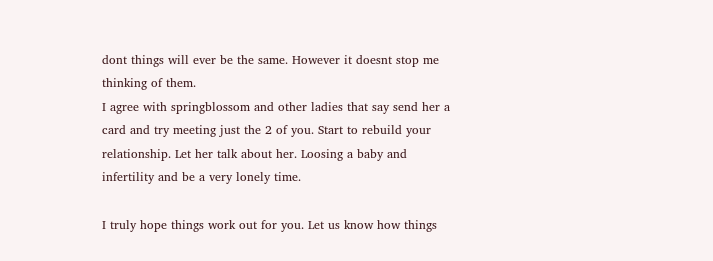dont things will ever be the same. However it doesnt stop me thinking of them.
I agree with springblossom and other ladies that say send her a card and try meeting just the 2 of you. Start to rebuild your relationship. Let her talk about her. Loosing a baby and infertility and be a very lonely time.

I truly hope things work out for you. Let us know how things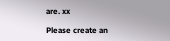are. xx

Please create an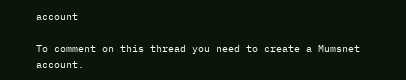account

To comment on this thread you need to create a Mumsnet account.